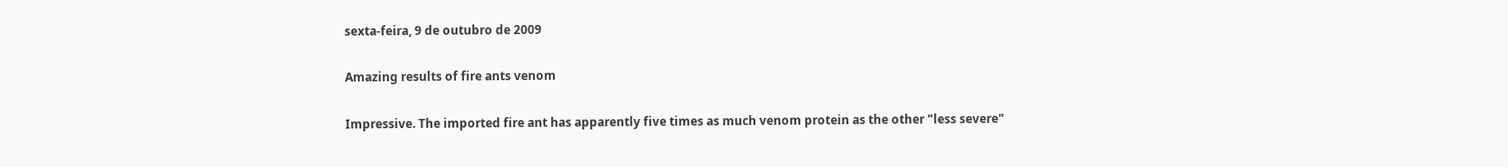sexta-feira, 9 de outubro de 2009

Amazing results of fire ants venom

Impressive. The imported fire ant has apparently five times as much venom protein as the other "less severe"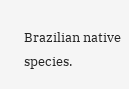Brazilian native species.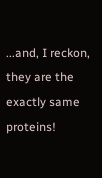...and, I reckon, they are the exactly same proteins!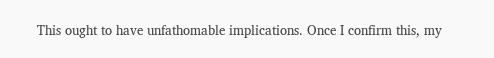This ought to have unfathomable implications. Once I confirm this, my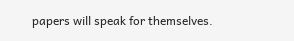papers will speak for themselves.